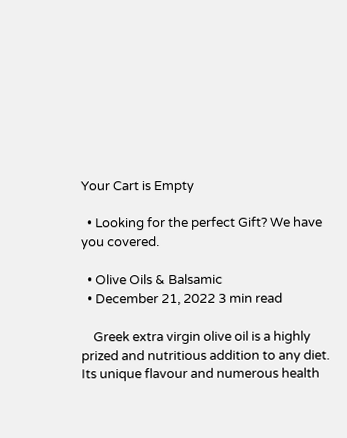Your Cart is Empty

  • Looking for the perfect Gift? We have you covered.

  • Olive Oils & Balsamic
  • December 21, 2022 3 min read

    Greek extra virgin olive oil is a highly prized and nutritious addition to any diet. Its unique flavour and numerous health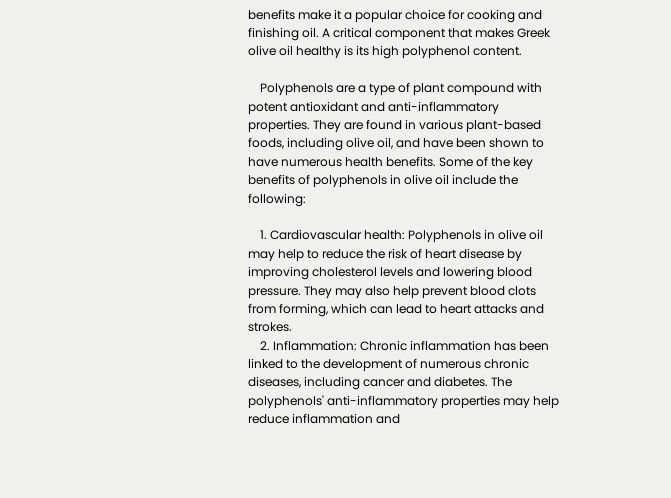benefits make it a popular choice for cooking and finishing oil. A critical component that makes Greek olive oil healthy is its high polyphenol content.

    Polyphenols are a type of plant compound with potent antioxidant and anti-inflammatory properties. They are found in various plant-based foods, including olive oil, and have been shown to have numerous health benefits. Some of the key benefits of polyphenols in olive oil include the following:

    1. Cardiovascular health: Polyphenols in olive oil may help to reduce the risk of heart disease by improving cholesterol levels and lowering blood pressure. They may also help prevent blood clots from forming, which can lead to heart attacks and strokes.
    2. Inflammation: Chronic inflammation has been linked to the development of numerous chronic diseases, including cancer and diabetes. The polyphenols' anti-inflammatory properties may help reduce inflammation and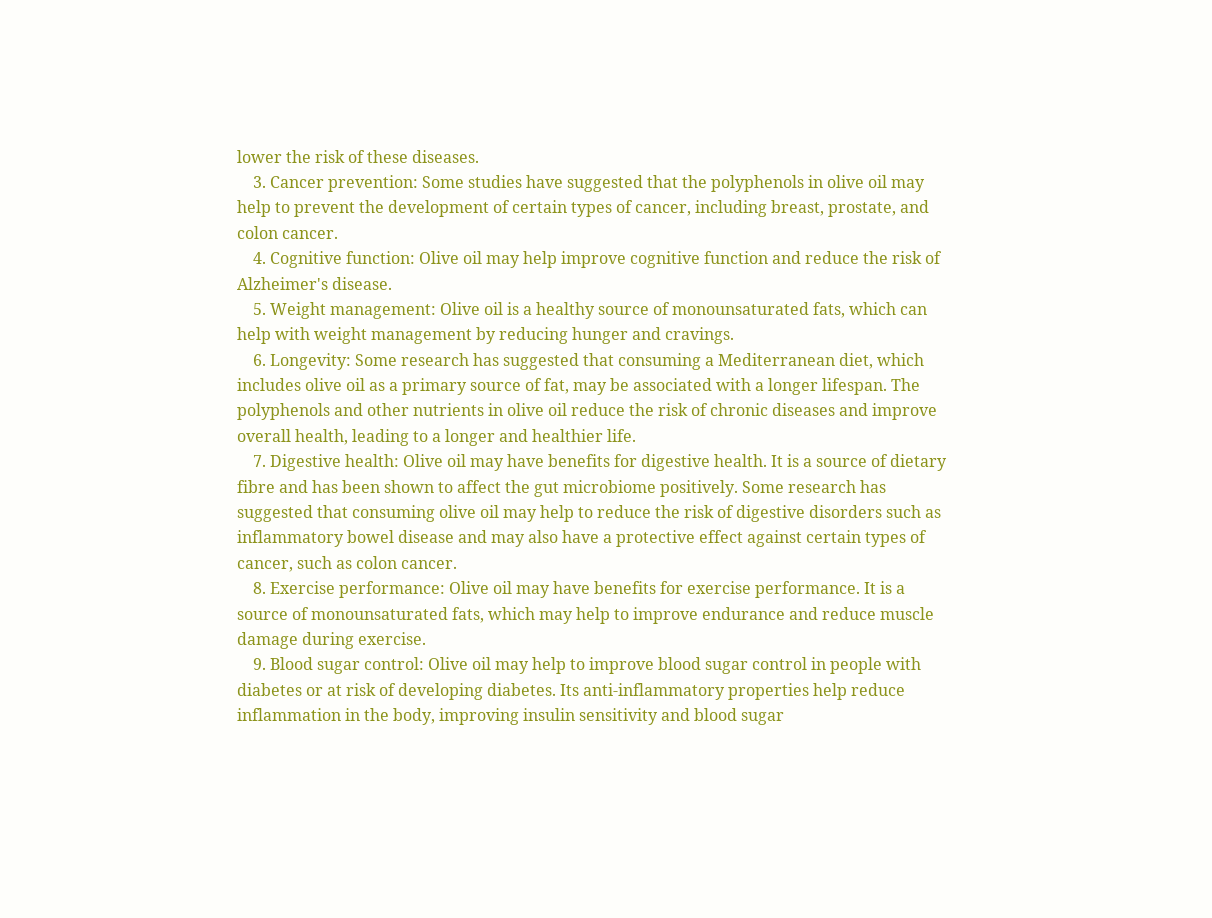lower the risk of these diseases.
    3. Cancer prevention: Some studies have suggested that the polyphenols in olive oil may help to prevent the development of certain types of cancer, including breast, prostate, and colon cancer.
    4. Cognitive function: Olive oil may help improve cognitive function and reduce the risk of Alzheimer's disease.
    5. Weight management: Olive oil is a healthy source of monounsaturated fats, which can help with weight management by reducing hunger and cravings.
    6. Longevity: Some research has suggested that consuming a Mediterranean diet, which includes olive oil as a primary source of fat, may be associated with a longer lifespan. The polyphenols and other nutrients in olive oil reduce the risk of chronic diseases and improve overall health, leading to a longer and healthier life.
    7. Digestive health: Olive oil may have benefits for digestive health. It is a source of dietary fibre and has been shown to affect the gut microbiome positively. Some research has suggested that consuming olive oil may help to reduce the risk of digestive disorders such as inflammatory bowel disease and may also have a protective effect against certain types of cancer, such as colon cancer.
    8. Exercise performance: Olive oil may have benefits for exercise performance. It is a source of monounsaturated fats, which may help to improve endurance and reduce muscle damage during exercise.
    9. Blood sugar control: Olive oil may help to improve blood sugar control in people with diabetes or at risk of developing diabetes. Its anti-inflammatory properties help reduce inflammation in the body, improving insulin sensitivity and blood sugar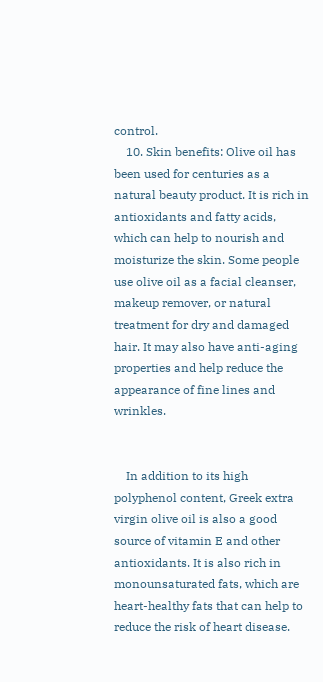control.
    10. Skin benefits: Olive oil has been used for centuries as a natural beauty product. It is rich in antioxidants and fatty acids, which can help to nourish and moisturize the skin. Some people use olive oil as a facial cleanser, makeup remover, or natural treatment for dry and damaged hair. It may also have anti-aging properties and help reduce the appearance of fine lines and wrinkles.


    In addition to its high polyphenol content, Greek extra virgin olive oil is also a good source of vitamin E and other antioxidants. It is also rich in monounsaturated fats, which are heart-healthy fats that can help to reduce the risk of heart disease.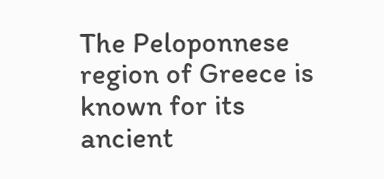The Peloponnese region of Greece is known for its ancient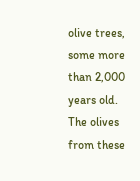olive trees, some more than 2,000 years old. The olives from these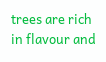trees are rich in flavour and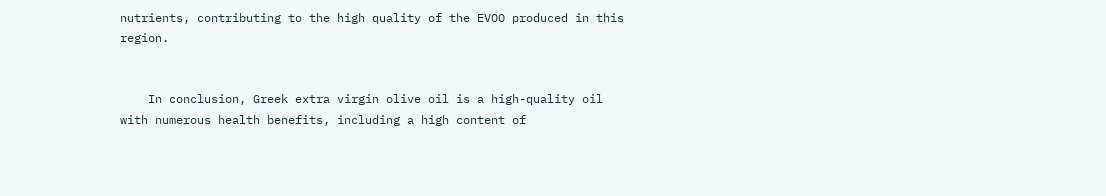nutrients, contributing to the high quality of the EVOO produced in this region.


    In conclusion, Greek extra virgin olive oil is a high-quality oil with numerous health benefits, including a high content of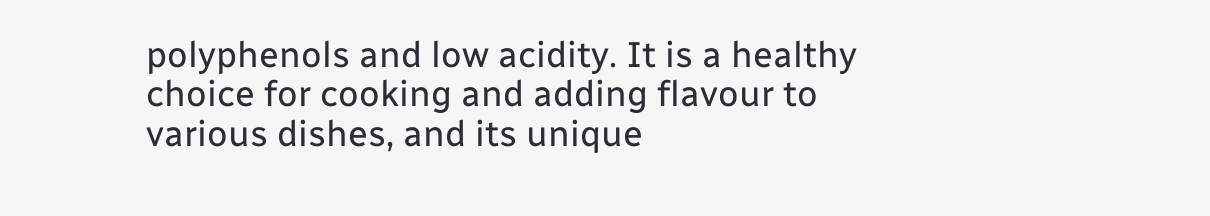polyphenols and low acidity. It is a healthy choice for cooking and adding flavour to various dishes, and its unique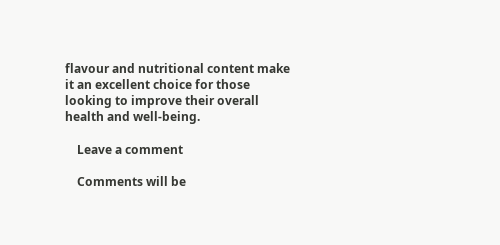flavour and nutritional content make it an excellent choice for those looking to improve their overall health and well-being.

    Leave a comment

    Comments will be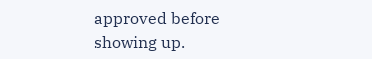approved before showing up.